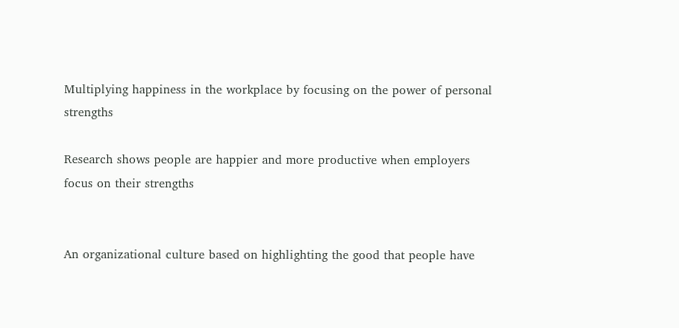Multiplying happiness in the workplace by focusing on the power of personal strengths

Research shows people are happier and more productive when employers focus on their strengths


An organizational culture based on highlighting the good that people have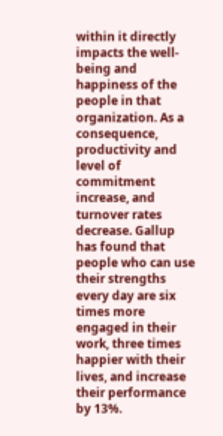within it directly impacts the well-being and happiness of the people in that organization. As a consequence, productivity and level of commitment increase, and turnover rates decrease. Gallup has found that people who can use their strengths every day are six times more engaged in their work, three times happier with their lives, and increase their performance by 13%.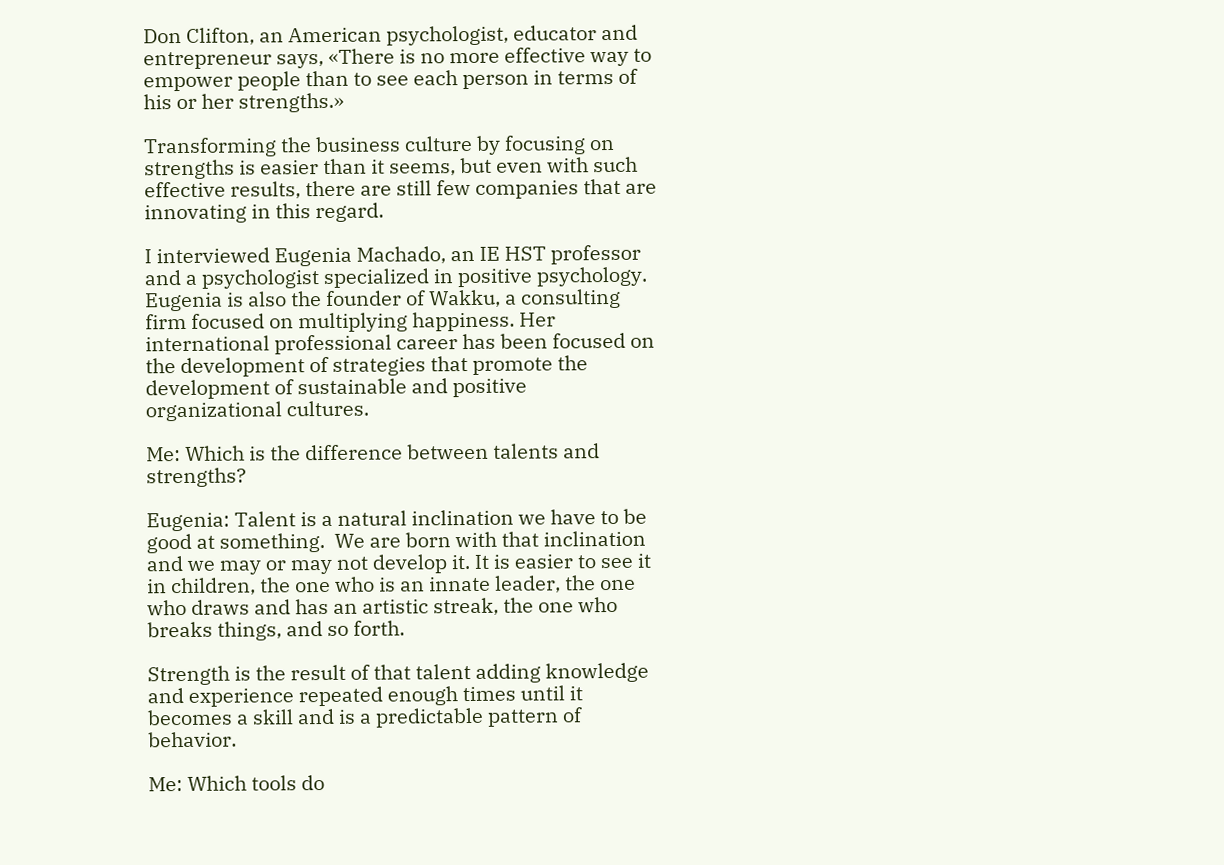Don Clifton, an American psychologist, educator and entrepreneur says, «There is no more effective way to empower people than to see each person in terms of his or her strengths.»

Transforming the business culture by focusing on strengths is easier than it seems, but even with such effective results, there are still few companies that are innovating in this regard.

I interviewed Eugenia Machado, an IE HST professor and a psychologist specialized in positive psychology. Eugenia is also the founder of Wakku, a consulting firm focused on multiplying happiness. Her international professional career has been focused on the development of strategies that promote the development of sustainable and positive organizational cultures.

Me: Which is the difference between talents and strengths?

Eugenia: Talent is a natural inclination we have to be good at something.  We are born with that inclination and we may or may not develop it. It is easier to see it in children, the one who is an innate leader, the one who draws and has an artistic streak, the one who breaks things, and so forth.

Strength is the result of that talent adding knowledge and experience repeated enough times until it becomes a skill and is a predictable pattern of behavior.

Me: Which tools do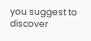you suggest to discover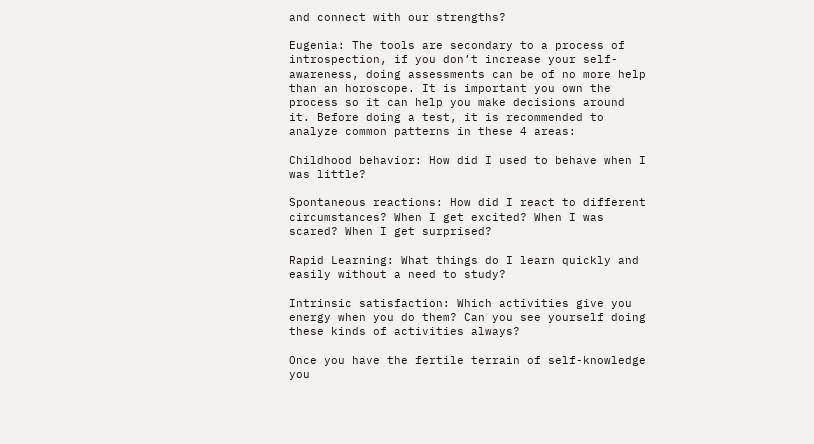and connect with our strengths?

Eugenia: The tools are secondary to a process of introspection, if you don’t increase your self-awareness, doing assessments can be of no more help than an horoscope. It is important you own the process so it can help you make decisions around it. Before doing a test, it is recommended to analyze common patterns in these 4 areas:

Childhood behavior: How did I used to behave when I was little?

Spontaneous reactions: How did I react to different circumstances? When I get excited? When I was scared? When I get surprised?

Rapid Learning: What things do I learn quickly and easily without a need to study?

Intrinsic satisfaction: Which activities give you energy when you do them? Can you see yourself doing these kinds of activities always?

Once you have the fertile terrain of self-knowledge you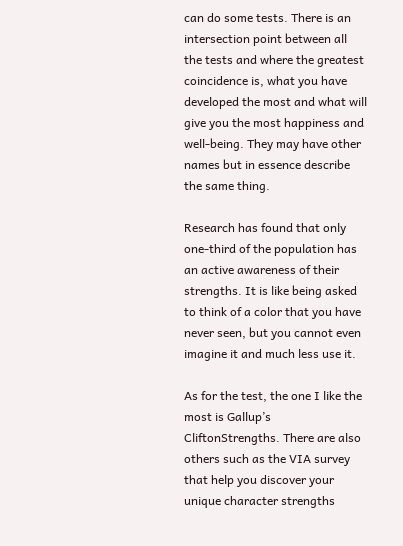can do some tests. There is an intersection point between all the tests and where the greatest coincidence is, what you have developed the most and what will give you the most happiness and well-being. They may have other names but in essence describe the same thing.

Research has found that only one-third of the population has an active awareness of their strengths. It is like being asked to think of a color that you have never seen, but you cannot even imagine it and much less use it.

As for the test, the one I like the most is Gallup’s CliftonStrengths. There are also others such as the VIA survey that help you discover your unique character strengths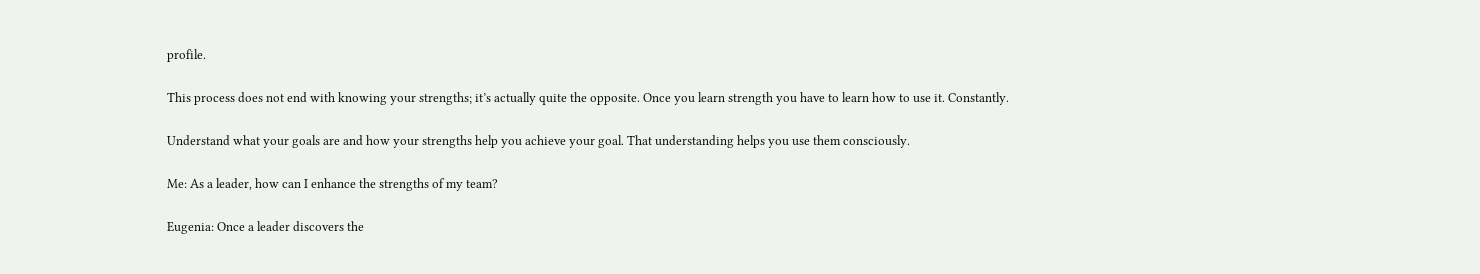profile.

This process does not end with knowing your strengths; it’s actually quite the opposite. Once you learn strength you have to learn how to use it. Constantly.

Understand what your goals are and how your strengths help you achieve your goal. That understanding helps you use them consciously.

Me: As a leader, how can I enhance the strengths of my team?

Eugenia: Once a leader discovers the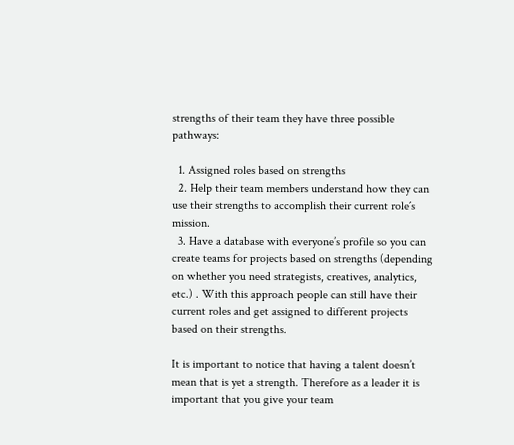strengths of their team they have three possible pathways:

  1. Assigned roles based on strengths
  2. Help their team members understand how they can use their strengths to accomplish their current role´s mission.
  3. Have a database with everyone’s profile so you can create teams for projects based on strengths (depending on whether you need strategists, creatives, analytics, etc.) . With this approach people can still have their current roles and get assigned to different projects based on their strengths.

It is important to notice that having a talent doesn’t mean that is yet a strength. Therefore as a leader it is important that you give your team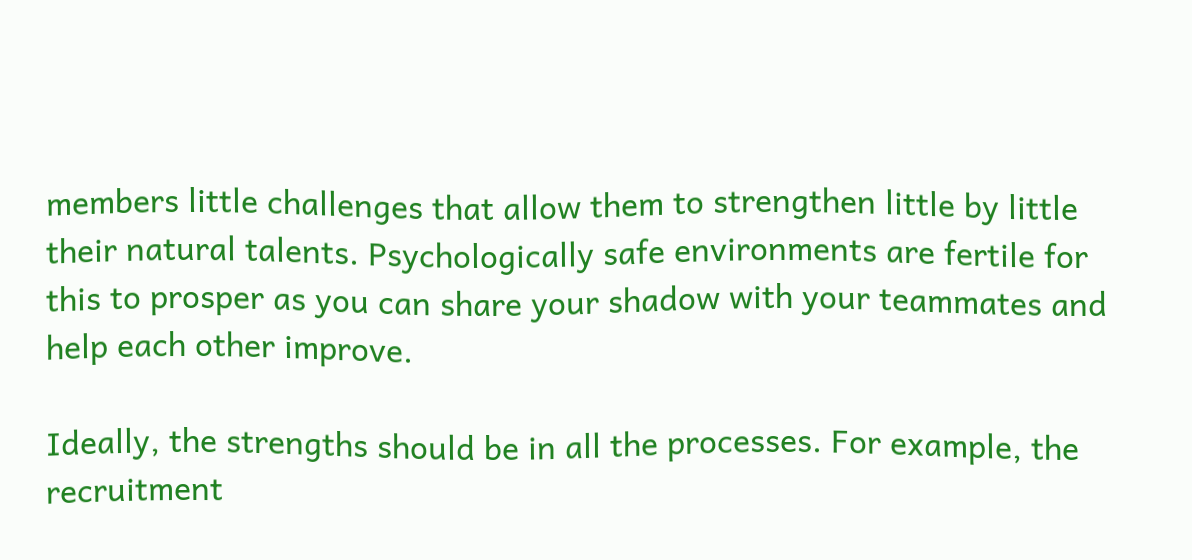members little challenges that allow them to strengthen little by little their natural talents. Psychologically safe environments are fertile for this to prosper as you can share your shadow with your teammates and help each other improve.

Ideally, the strengths should be in all the processes. For example, the recruitment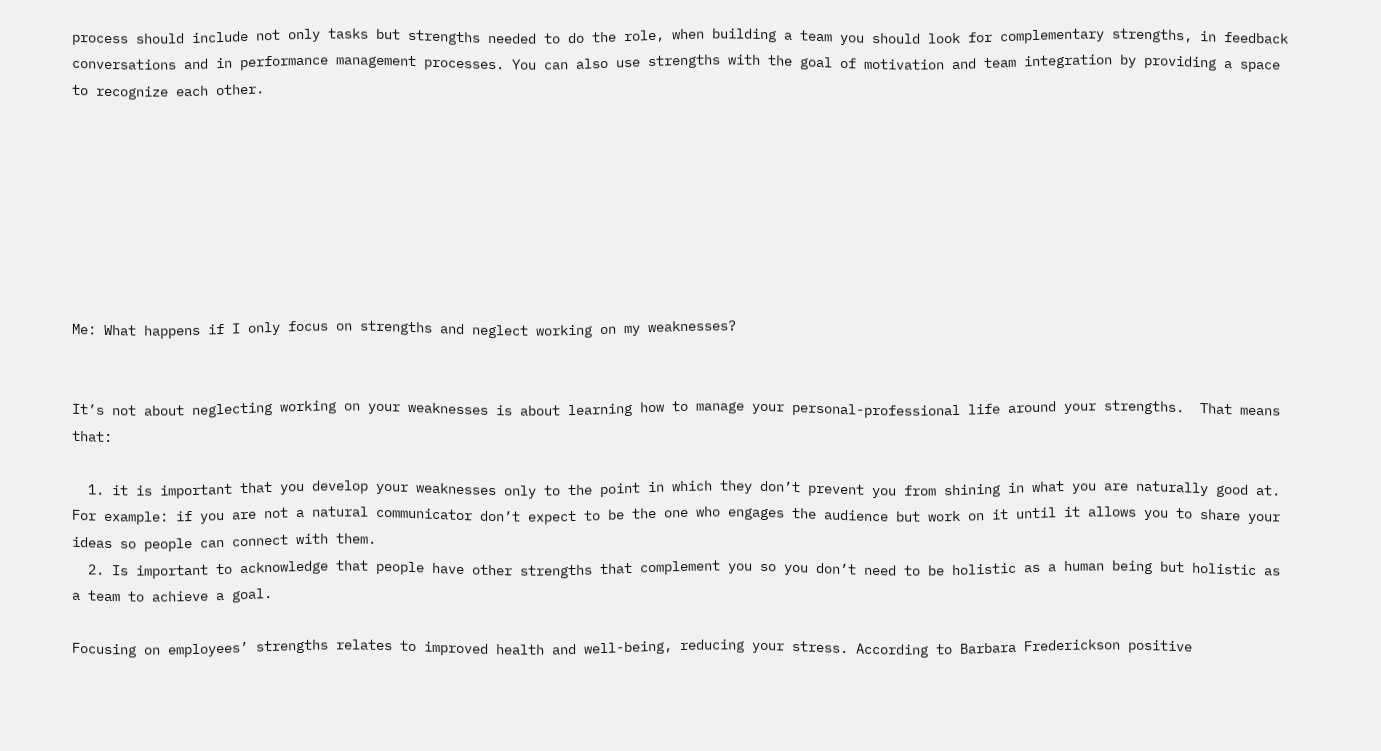process should include not only tasks but strengths needed to do the role, when building a team you should look for complementary strengths, in feedback conversations and in performance management processes. You can also use strengths with the goal of motivation and team integration by providing a space to recognize each other.








Me: What happens if I only focus on strengths and neglect working on my weaknesses?


It’s not about neglecting working on your weaknesses is about learning how to manage your personal-professional life around your strengths.  That means that:

  1. it is important that you develop your weaknesses only to the point in which they don’t prevent you from shining in what you are naturally good at. For example: if you are not a natural communicator don’t expect to be the one who engages the audience but work on it until it allows you to share your ideas so people can connect with them.
  2. Is important to acknowledge that people have other strengths that complement you so you don’t need to be holistic as a human being but holistic as a team to achieve a goal.

Focusing on employees’ strengths relates to improved health and well-being, reducing your stress. According to Barbara Frederickson positive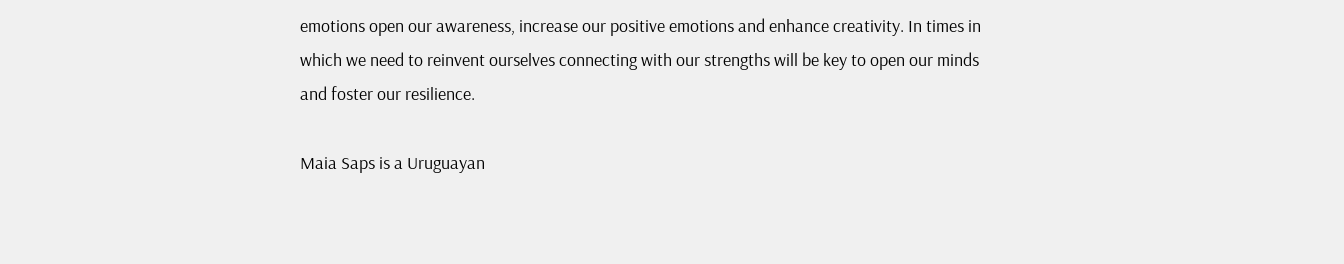emotions open our awareness, increase our positive emotions and enhance creativity. In times in which we need to reinvent ourselves connecting with our strengths will be key to open our minds and foster our resilience.

Maia Saps is a Uruguayan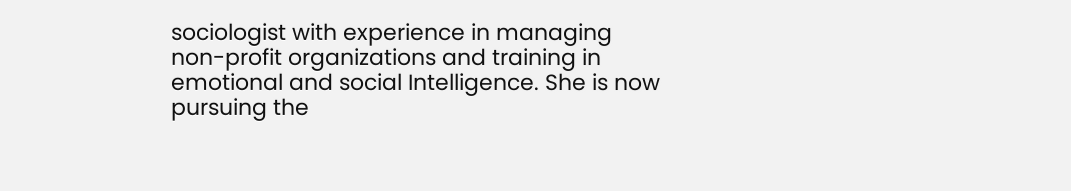sociologist with experience in managing non-profit organizations and training in emotional and social Intelligence. She is now pursuing the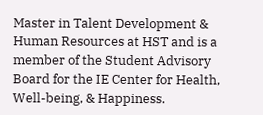Master in Talent Development & Human Resources at HST and is a member of the Student Advisory Board for the IE Center for Health, Well-being, & Happiness.